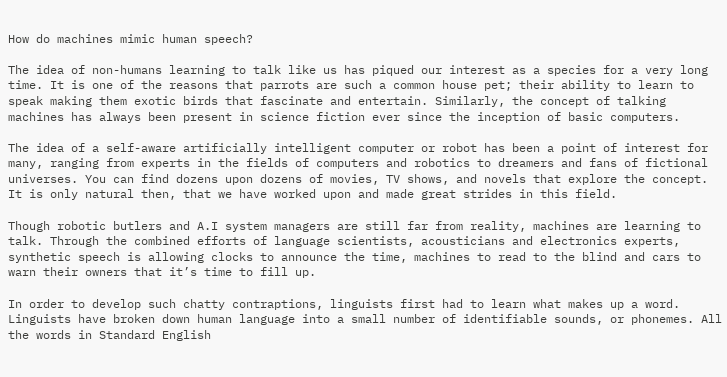How do machines mimic human speech?

The idea of non-humans learning to talk like us has piqued our interest as a species for a very long time. It is one of the reasons that parrots are such a common house pet; their ability to learn to speak making them exotic birds that fascinate and entertain. Similarly, the concept of talking machines has always been present in science fiction ever since the inception of basic computers.

The idea of a self-aware artificially intelligent computer or robot has been a point of interest for many, ranging from experts in the fields of computers and robotics to dreamers and fans of fictional universes. You can find dozens upon dozens of movies, TV shows, and novels that explore the concept. It is only natural then, that we have worked upon and made great strides in this field.

Though robotic butlers and A.I system managers are still far from reality, machines are learning to talk. Through the combined efforts of language scientists, acousticians and electronics experts, synthetic speech is allowing clocks to announce the time, machines to read to the blind and cars to warn their owners that it’s time to fill up.

In order to develop such chatty contraptions, linguists first had to learn what makes up a word. Linguists have broken down human language into a small number of identifiable sounds, or phonemes. All the words in Standard English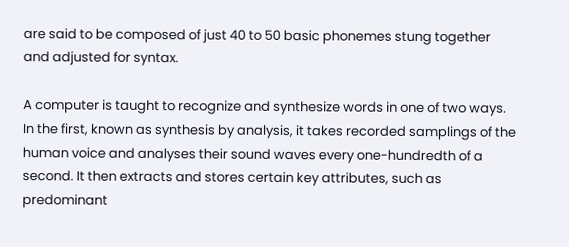are said to be composed of just 40 to 50 basic phonemes stung together and adjusted for syntax.

A computer is taught to recognize and synthesize words in one of two ways. In the first, known as synthesis by analysis, it takes recorded samplings of the human voice and analyses their sound waves every one-hundredth of a second. It then extracts and stores certain key attributes, such as predominant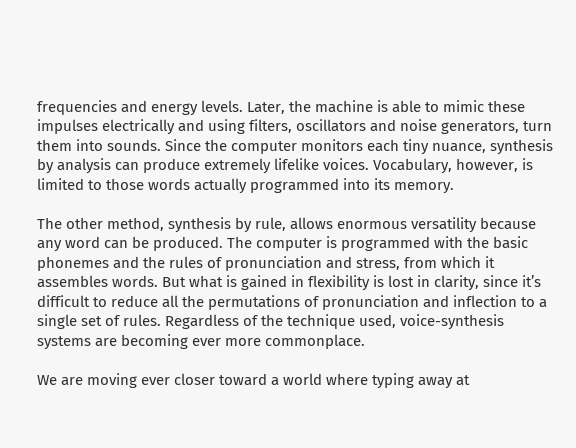frequencies and energy levels. Later, the machine is able to mimic these impulses electrically and using filters, oscillators and noise generators, turn them into sounds. Since the computer monitors each tiny nuance, synthesis by analysis can produce extremely lifelike voices. Vocabulary, however, is limited to those words actually programmed into its memory.

The other method, synthesis by rule, allows enormous versatility because any word can be produced. The computer is programmed with the basic phonemes and the rules of pronunciation and stress, from which it assembles words. But what is gained in flexibility is lost in clarity, since it’s difficult to reduce all the permutations of pronunciation and inflection to a single set of rules. Regardless of the technique used, voice-synthesis systems are becoming ever more commonplace.

We are moving ever closer toward a world where typing away at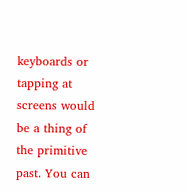keyboards or tapping at screens would be a thing of the primitive past. You can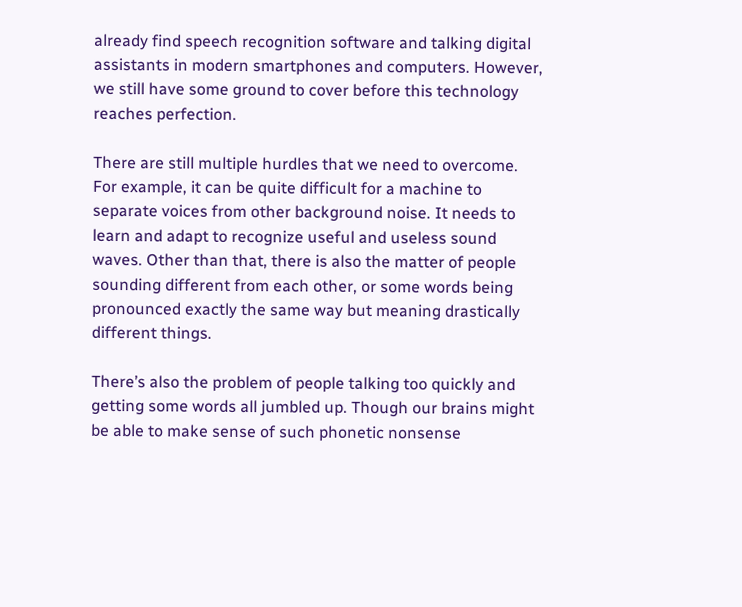already find speech recognition software and talking digital assistants in modern smartphones and computers. However, we still have some ground to cover before this technology reaches perfection.

There are still multiple hurdles that we need to overcome. For example, it can be quite difficult for a machine to separate voices from other background noise. It needs to learn and adapt to recognize useful and useless sound waves. Other than that, there is also the matter of people sounding different from each other, or some words being pronounced exactly the same way but meaning drastically different things.

There’s also the problem of people talking too quickly and getting some words all jumbled up. Though our brains might be able to make sense of such phonetic nonsense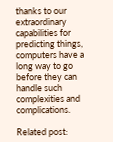thanks to our extraordinary capabilities for predicting things, computers have a long way to go before they can handle such complexities and complications.

Related post: